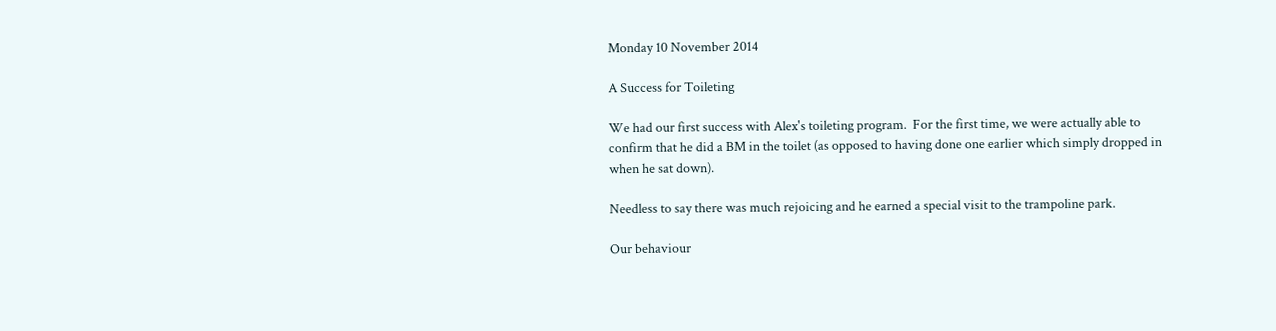Monday 10 November 2014

A Success for Toileting

We had our first success with Alex's toileting program.  For the first time, we were actually able to confirm that he did a BM in the toilet (as opposed to having done one earlier which simply dropped in when he sat down).

Needless to say there was much rejoicing and he earned a special visit to the trampoline park.

Our behaviour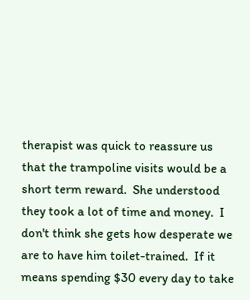therapist was quick to reassure us that the trampoline visits would be a short term reward.  She understood they took a lot of time and money.  I don't think she gets how desperate we are to have him toilet-trained.  If it means spending $30 every day to take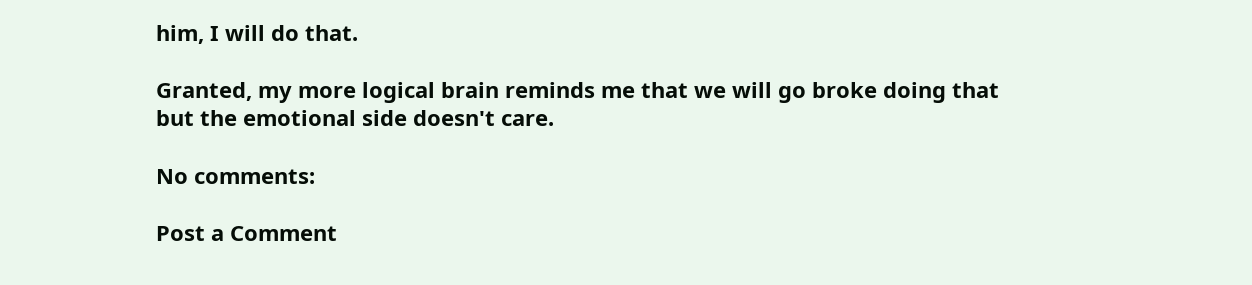him, I will do that.

Granted, my more logical brain reminds me that we will go broke doing that but the emotional side doesn't care.

No comments:

Post a Comment